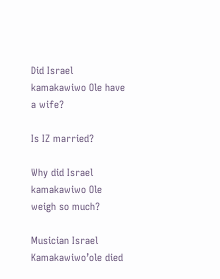Did Israel kamakawiwo Ole have a wife?

Is IZ married?

Why did Israel kamakawiwo Ole weigh so much?

Musician Israel Kamakawiwo’ole died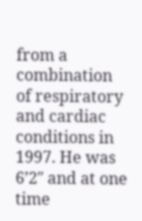from a combination of respiratory and cardiac conditions in 1997. He was 6’2″ and at one time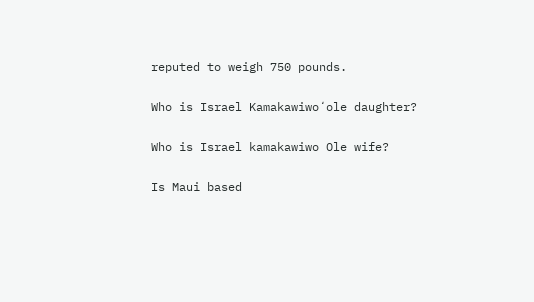reputed to weigh 750 pounds.

Who is Israel Kamakawiwoʻole daughter?

Who is Israel kamakawiwo Ole wife?

Is Maui based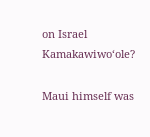on Israel Kamakawiwoʻole?

Maui himself was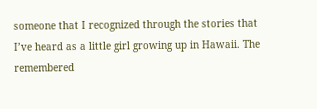someone that I recognized through the stories that I’ve heard as a little girl growing up in Hawaii. The remembered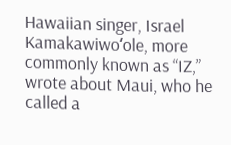Hawaiian singer, Israel Kamakawiwoʻole, more commonly known as “IZ,” wrote about Maui, who he called a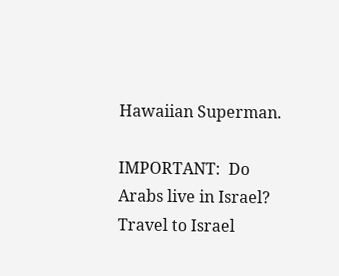Hawaiian Superman.

IMPORTANT:  Do Arabs live in Israel?
Travel to Israel